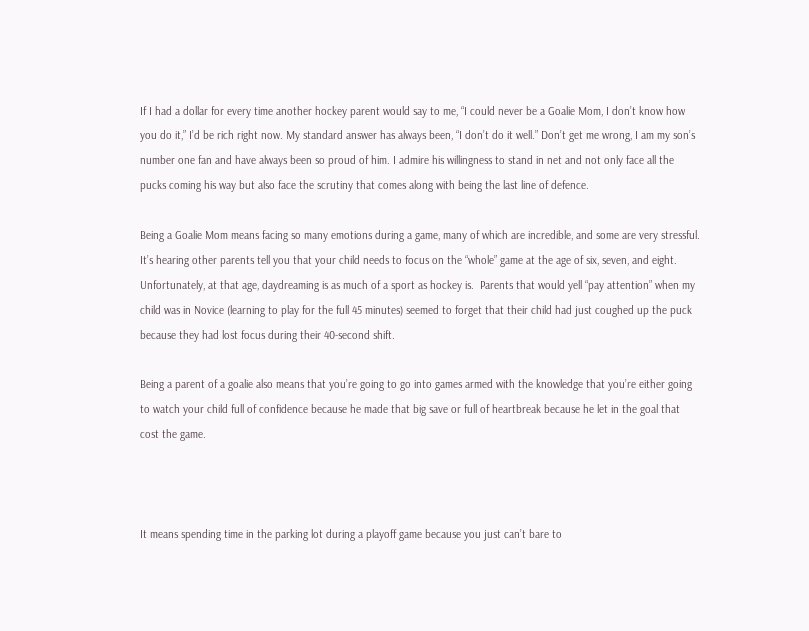If I had a dollar for every time another hockey parent would say to me, “I could never be a Goalie Mom, I don’t know how you do it,” I’d be rich right now. My standard answer has always been, “I don’t do it well.” Don’t get me wrong, I am my son’s number one fan and have always been so proud of him. I admire his willingness to stand in net and not only face all the pucks coming his way but also face the scrutiny that comes along with being the last line of defence.

Being a Goalie Mom means facing so many emotions during a game, many of which are incredible, and some are very stressful. It’s hearing other parents tell you that your child needs to focus on the “whole” game at the age of six, seven, and eight. Unfortunately, at that age, daydreaming is as much of a sport as hockey is.  Parents that would yell “pay attention” when my child was in Novice (learning to play for the full 45 minutes) seemed to forget that their child had just coughed up the puck because they had lost focus during their 40-second shift.

Being a parent of a goalie also means that you’re going to go into games armed with the knowledge that you’re either going to watch your child full of confidence because he made that big save or full of heartbreak because he let in the goal that cost the game.



It means spending time in the parking lot during a playoff game because you just can’t bare to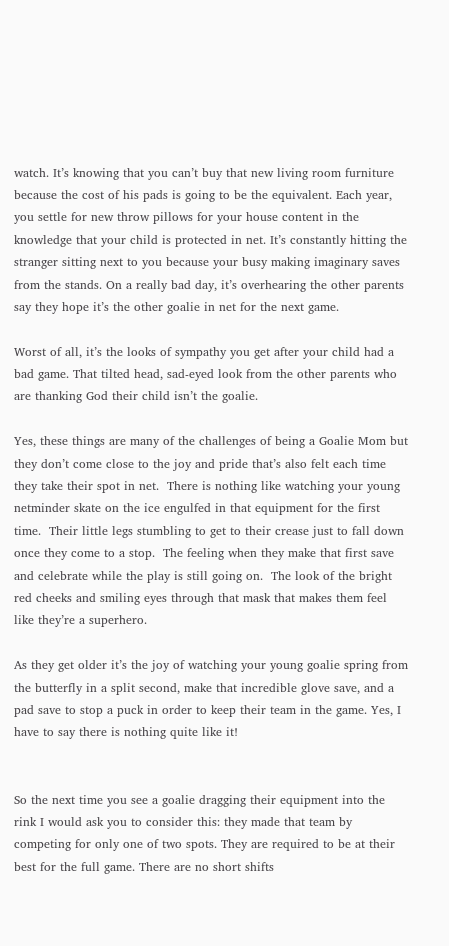watch. It’s knowing that you can’t buy that new living room furniture because the cost of his pads is going to be the equivalent. Each year, you settle for new throw pillows for your house content in the knowledge that your child is protected in net. It’s constantly hitting the stranger sitting next to you because your busy making imaginary saves from the stands. On a really bad day, it’s overhearing the other parents say they hope it’s the other goalie in net for the next game.

Worst of all, it’s the looks of sympathy you get after your child had a bad game. That tilted head, sad-eyed look from the other parents who are thanking God their child isn’t the goalie.

Yes, these things are many of the challenges of being a Goalie Mom but they don’t come close to the joy and pride that’s also felt each time they take their spot in net.  There is nothing like watching your young netminder skate on the ice engulfed in that equipment for the first time.  Their little legs stumbling to get to their crease just to fall down once they come to a stop.  The feeling when they make that first save and celebrate while the play is still going on.  The look of the bright red cheeks and smiling eyes through that mask that makes them feel like they’re a superhero.

As they get older it’s the joy of watching your young goalie spring from the butterfly in a split second, make that incredible glove save, and a pad save to stop a puck in order to keep their team in the game. Yes, I have to say there is nothing quite like it!


So the next time you see a goalie dragging their equipment into the rink I would ask you to consider this: they made that team by competing for only one of two spots. They are required to be at their best for the full game. There are no short shifts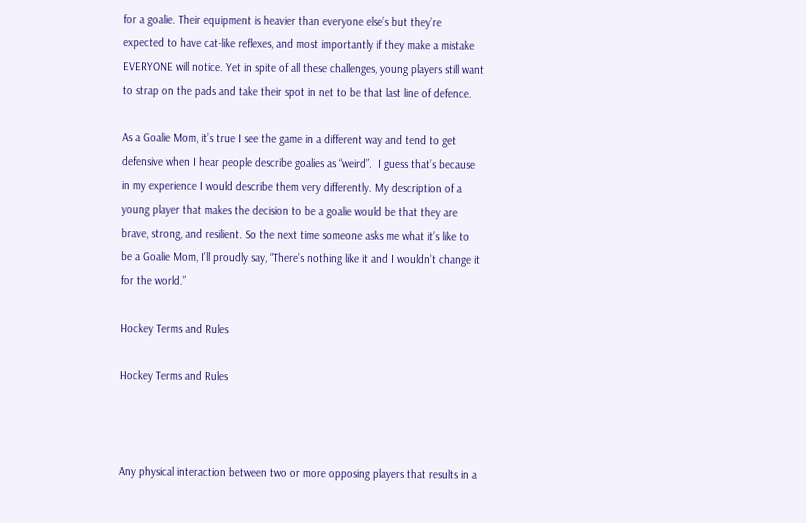for a goalie. Their equipment is heavier than everyone else’s but they’re expected to have cat-like reflexes, and most importantly if they make a mistake EVERYONE will notice. Yet in spite of all these challenges, young players still want to strap on the pads and take their spot in net to be that last line of defence.

As a Goalie Mom, it’s true I see the game in a different way and tend to get defensive when I hear people describe goalies as “weird”.  I guess that’s because in my experience I would describe them very differently. My description of a young player that makes the decision to be a goalie would be that they are brave, strong, and resilient. So the next time someone asks me what it’s like to be a Goalie Mom, I’ll proudly say, “There’s nothing like it and I wouldn’t change it for the world.”

Hockey Terms and Rules

Hockey Terms and Rules



Any physical interaction between two or more opposing players that results in a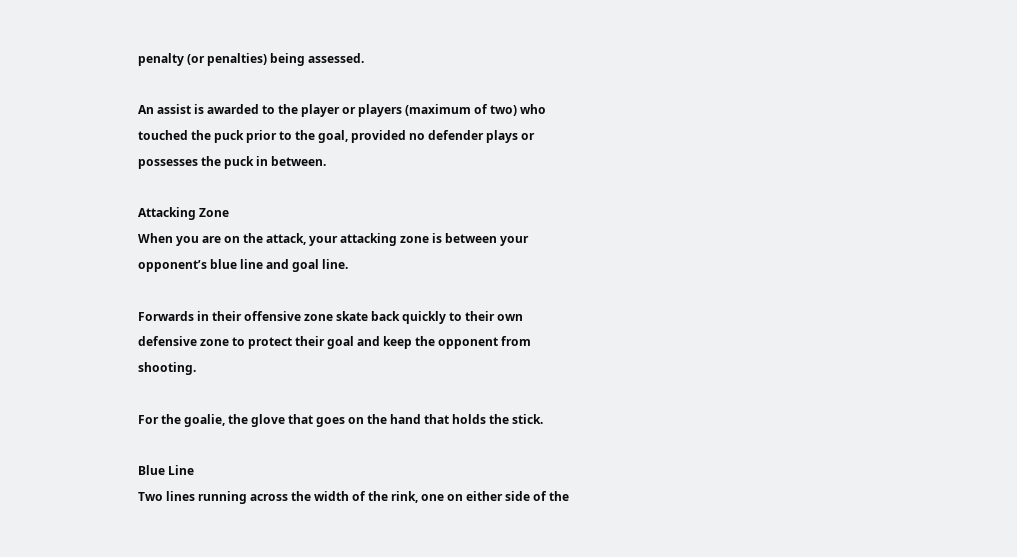penalty (or penalties) being assessed.

An assist is awarded to the player or players (maximum of two) who touched the puck prior to the goal, provided no defender plays or possesses the puck in between.

Attacking Zone
When you are on the attack, your attacking zone is between your opponent’s blue line and goal line.

Forwards in their offensive zone skate back quickly to their own defensive zone to protect their goal and keep the opponent from shooting.

For the goalie, the glove that goes on the hand that holds the stick.

Blue Line
Two lines running across the width of the rink, one on either side of the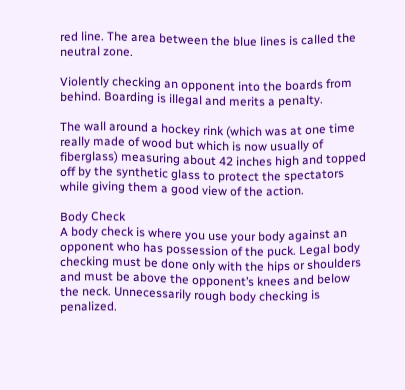red line. The area between the blue lines is called the neutral zone.

Violently checking an opponent into the boards from behind. Boarding is illegal and merits a penalty.

The wall around a hockey rink (which was at one time really made of wood but which is now usually of fiberglass) measuring about 42 inches high and topped off by the synthetic glass to protect the spectators while giving them a good view of the action.

Body Check
A body check is where you use your body against an opponent who has possession of the puck. Legal body checking must be done only with the hips or shoulders and must be above the opponent’s knees and below the neck. Unnecessarily rough body checking is penalized.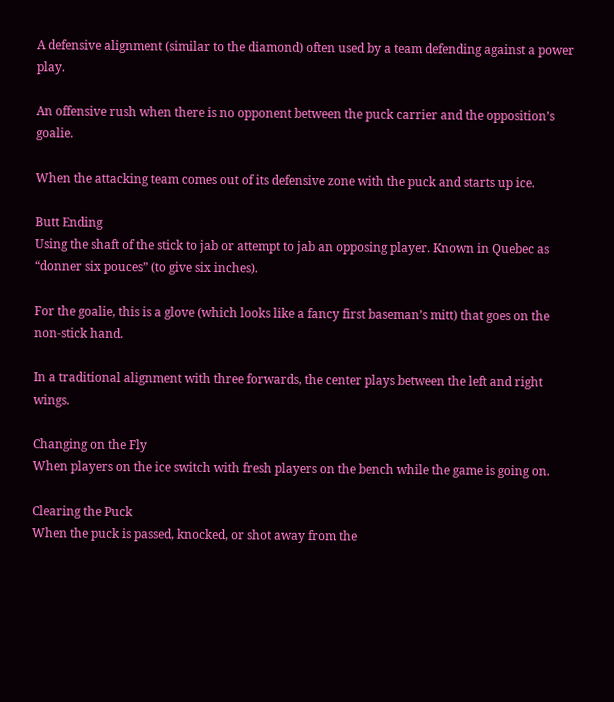A defensive alignment (similar to the diamond) often used by a team defending against a power play.

An offensive rush when there is no opponent between the puck carrier and the opposition’s goalie.

When the attacking team comes out of its defensive zone with the puck and starts up ice.

Butt Ending
Using the shaft of the stick to jab or attempt to jab an opposing player. Known in Quebec as “donner six pouces” (to give six inches).

For the goalie, this is a glove (which looks like a fancy first baseman’s mitt) that goes on the non-stick hand.

In a traditional alignment with three forwards, the center plays between the left and right wings.

Changing on the Fly
When players on the ice switch with fresh players on the bench while the game is going on.

Clearing the Puck
When the puck is passed, knocked, or shot away from the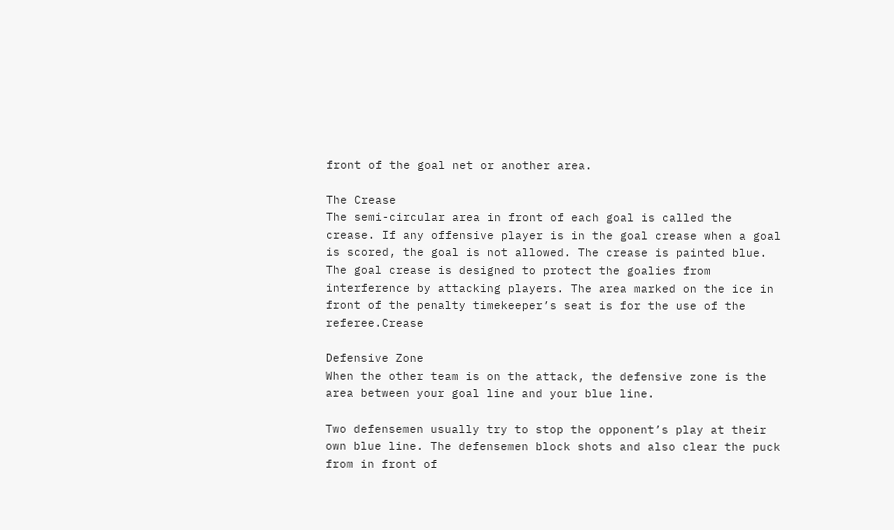front of the goal net or another area.

The Crease
The semi-circular area in front of each goal is called the crease. If any offensive player is in the goal crease when a goal is scored, the goal is not allowed. The crease is painted blue. The goal crease is designed to protect the goalies from interference by attacking players. The area marked on the ice in front of the penalty timekeeper’s seat is for the use of the referee.Crease

Defensive Zone
When the other team is on the attack, the defensive zone is the area between your goal line and your blue line.

Two defensemen usually try to stop the opponent’s play at their own blue line. The defensemen block shots and also clear the puck from in front of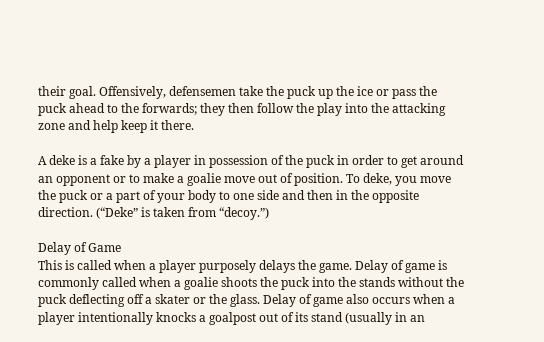their goal. Offensively, defensemen take the puck up the ice or pass the puck ahead to the forwards; they then follow the play into the attacking zone and help keep it there.

A deke is a fake by a player in possession of the puck in order to get around an opponent or to make a goalie move out of position. To deke, you move the puck or a part of your body to one side and then in the opposite direction. (“Deke” is taken from “decoy.”)

Delay of Game
This is called when a player purposely delays the game. Delay of game is commonly called when a goalie shoots the puck into the stands without the puck deflecting off a skater or the glass. Delay of game also occurs when a player intentionally knocks a goalpost out of its stand (usually in an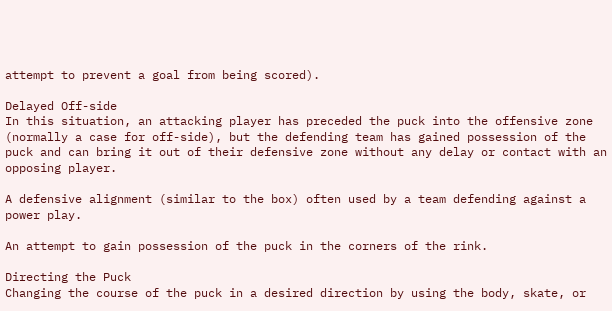attempt to prevent a goal from being scored).

Delayed Off-side
In this situation, an attacking player has preceded the puck into the offensive zone (normally a case for off-side), but the defending team has gained possession of the puck and can bring it out of their defensive zone without any delay or contact with an opposing player.

A defensive alignment (similar to the box) often used by a team defending against a power play.

An attempt to gain possession of the puck in the corners of the rink.

Directing the Puck
Changing the course of the puck in a desired direction by using the body, skate, or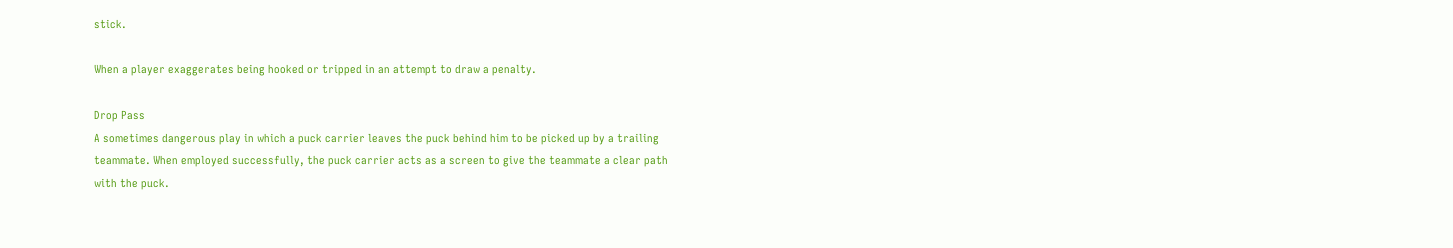stick.

When a player exaggerates being hooked or tripped in an attempt to draw a penalty.

Drop Pass
A sometimes dangerous play in which a puck carrier leaves the puck behind him to be picked up by a trailing teammate. When employed successfully, the puck carrier acts as a screen to give the teammate a clear path with the puck.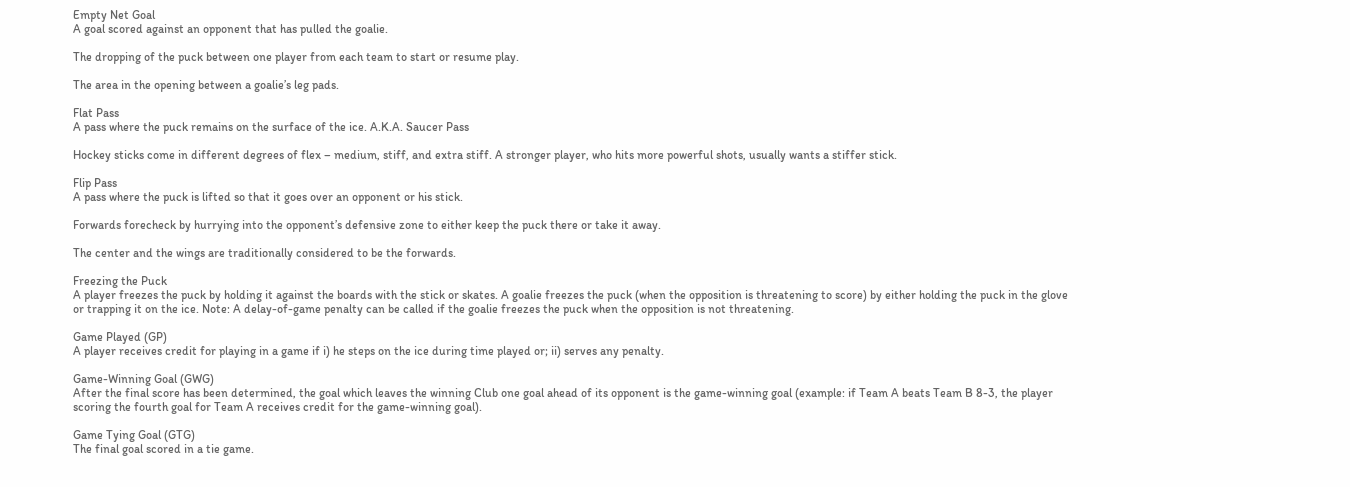Empty Net Goal
A goal scored against an opponent that has pulled the goalie.

The dropping of the puck between one player from each team to start or resume play.

The area in the opening between a goalie’s leg pads.

Flat Pass
A pass where the puck remains on the surface of the ice. A.K.A. Saucer Pass

Hockey sticks come in different degrees of flex – medium, stiff, and extra stiff. A stronger player, who hits more powerful shots, usually wants a stiffer stick.

Flip Pass
A pass where the puck is lifted so that it goes over an opponent or his stick.

Forwards forecheck by hurrying into the opponent’s defensive zone to either keep the puck there or take it away.

The center and the wings are traditionally considered to be the forwards.

Freezing the Puck
A player freezes the puck by holding it against the boards with the stick or skates. A goalie freezes the puck (when the opposition is threatening to score) by either holding the puck in the glove or trapping it on the ice. Note: A delay-of-game penalty can be called if the goalie freezes the puck when the opposition is not threatening.

Game Played (GP)
A player receives credit for playing in a game if i) he steps on the ice during time played or; ii) serves any penalty.

Game-Winning Goal (GWG)
After the final score has been determined, the goal which leaves the winning Club one goal ahead of its opponent is the game-winning goal (example: if Team A beats Team B 8-3, the player scoring the fourth goal for Team A receives credit for the game-winning goal).

Game Tying Goal (GTG)
The final goal scored in a tie game.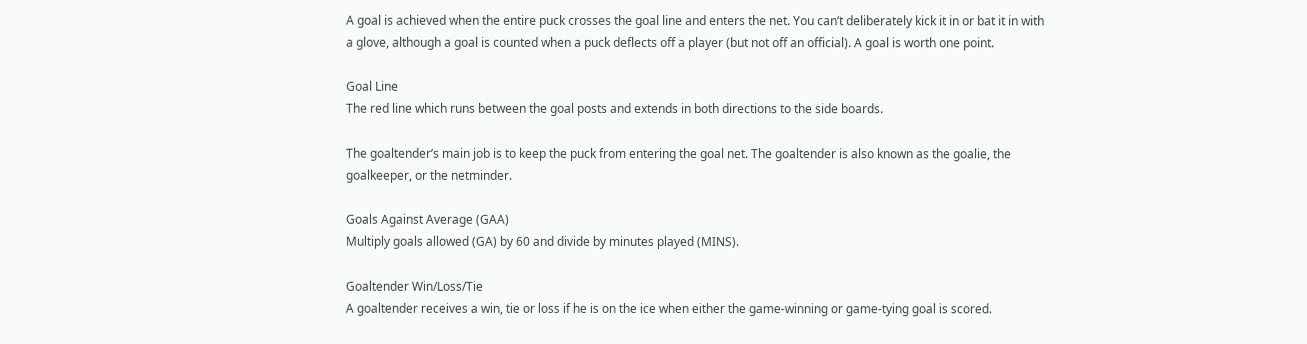A goal is achieved when the entire puck crosses the goal line and enters the net. You can’t deliberately kick it in or bat it in with a glove, although a goal is counted when a puck deflects off a player (but not off an official). A goal is worth one point.

Goal Line
The red line which runs between the goal posts and extends in both directions to the side boards.

The goaltender’s main job is to keep the puck from entering the goal net. The goaltender is also known as the goalie, the goalkeeper, or the netminder.

Goals Against Average (GAA)
Multiply goals allowed (GA) by 60 and divide by minutes played (MINS).

Goaltender Win/Loss/Tie
A goaltender receives a win, tie or loss if he is on the ice when either the game-winning or game-tying goal is scored.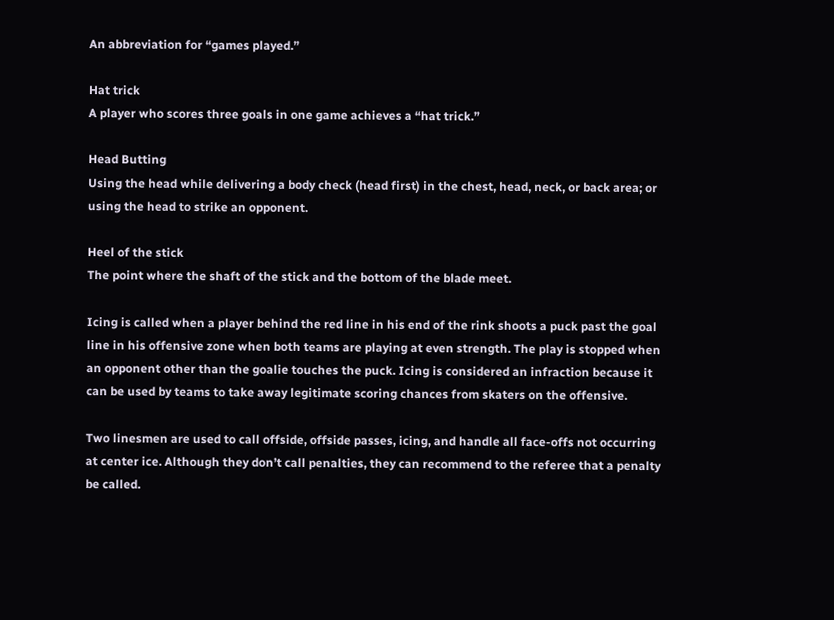An abbreviation for “games played.”

Hat trick
A player who scores three goals in one game achieves a “hat trick.”

Head Butting
Using the head while delivering a body check (head first) in the chest, head, neck, or back area; or using the head to strike an opponent.

Heel of the stick
The point where the shaft of the stick and the bottom of the blade meet.

Icing is called when a player behind the red line in his end of the rink shoots a puck past the goal line in his offensive zone when both teams are playing at even strength. The play is stopped when an opponent other than the goalie touches the puck. Icing is considered an infraction because it can be used by teams to take away legitimate scoring chances from skaters on the offensive.

Two linesmen are used to call offside, offside passes, icing, and handle all face-offs not occurring at center ice. Although they don’t call penalties, they can recommend to the referee that a penalty be called.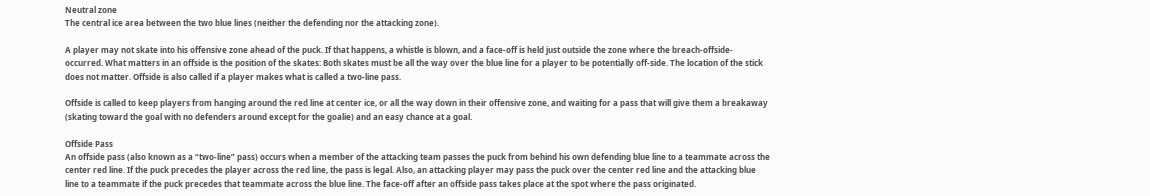Neutral zone
The central ice area between the two blue lines (neither the defending nor the attacking zone).

A player may not skate into his offensive zone ahead of the puck. If that happens, a whistle is blown, and a face-off is held just outside the zone where the breach-offside- occurred. What matters in an offside is the position of the skates: Both skates must be all the way over the blue line for a player to be potentially off-side. The location of the stick does not matter. Offside is also called if a player makes what is called a two-line pass.

Offside is called to keep players from hanging around the red line at center ice, or all the way down in their offensive zone, and waiting for a pass that will give them a breakaway (skating toward the goal with no defenders around except for the goalie) and an easy chance at a goal.

Offside Pass
An offside pass (also known as a “two-line” pass) occurs when a member of the attacking team passes the puck from behind his own defending blue line to a teammate across the center red line. If the puck precedes the player across the red line, the pass is legal. Also, an attacking player may pass the puck over the center red line and the attacking blue line to a teammate if the puck precedes that teammate across the blue line. The face-off after an offside pass takes place at the spot where the pass originated.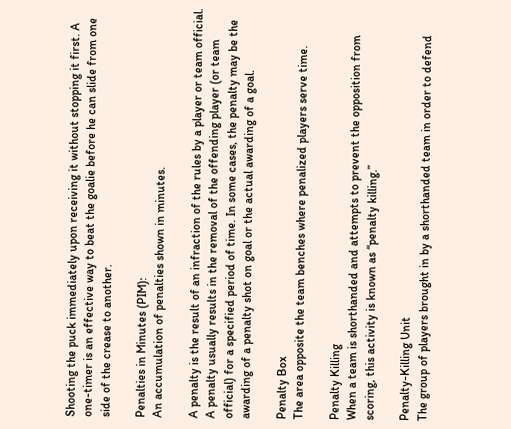Shooting the puck immediately upon receiving it without stopping it first. A one-timer is an effective way to beat the goalie before he can slide from one side of the crease to another.

Penalties in Minutes (PIM):
An accumulation of penalties shown in minutes.

A penalty is the result of an infraction of the rules by a player or team official. A penalty usually results in the removal of the offending player (or team official) for a specified period of time. In some cases, the penalty may be the awarding of a penalty shot on goal or the actual awarding of a goal.

Penalty Box
The area opposite the team benches where penalized players serve time.

Penalty Killing
When a team is shorthanded and attempts to prevent the opposition from scoring, this activity is known as “penalty killing.”

Penalty-Killing Unit
The group of players brought in by a shorthanded team in order to defend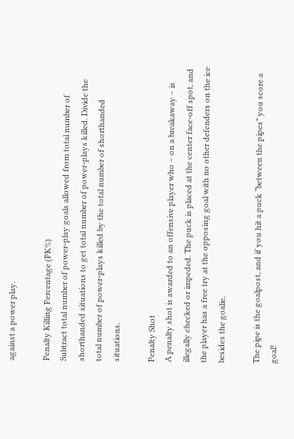against a power play.

Penalty Killing Percentage (PK%)
Subtract total number of power-play goals allowed from total number of shorthanded situations to get total number of power-plays killed. Divide the total number of power-plays killed by the total number of shorthanded situations.

Penalty Shot
A penalty shot is awarded to an offensive player who – on a breakaway – is illegally checked or impeded. The puck is placed at the center face-off spot, and the player has a free try at the opposing goal with no other defenders on the ice besides the goalie.

The pipe is the goalpost, and if you hit a puck “between the pipes” you score a goal!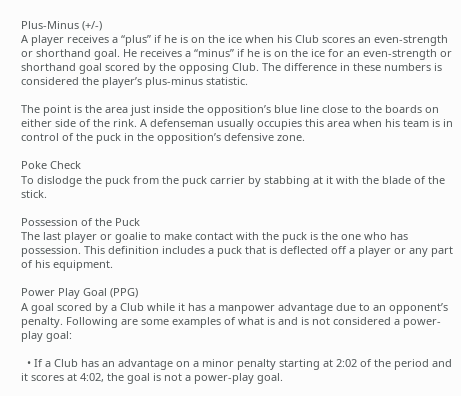Plus-Minus (+/-)
A player receives a “plus” if he is on the ice when his Club scores an even-strength or shorthand goal. He receives a “minus” if he is on the ice for an even-strength or shorthand goal scored by the opposing Club. The difference in these numbers is considered the player’s plus-minus statistic.

The point is the area just inside the opposition’s blue line close to the boards on either side of the rink. A defenseman usually occupies this area when his team is in control of the puck in the opposition’s defensive zone.

Poke Check
To dislodge the puck from the puck carrier by stabbing at it with the blade of the stick.

Possession of the Puck
The last player or goalie to make contact with the puck is the one who has possession. This definition includes a puck that is deflected off a player or any part of his equipment.

Power Play Goal (PPG)
A goal scored by a Club while it has a manpower advantage due to an opponent’s penalty. Following are some examples of what is and is not considered a power-play goal:

  • If a Club has an advantage on a minor penalty starting at 2:02 of the period and it scores at 4:02, the goal is not a power-play goal.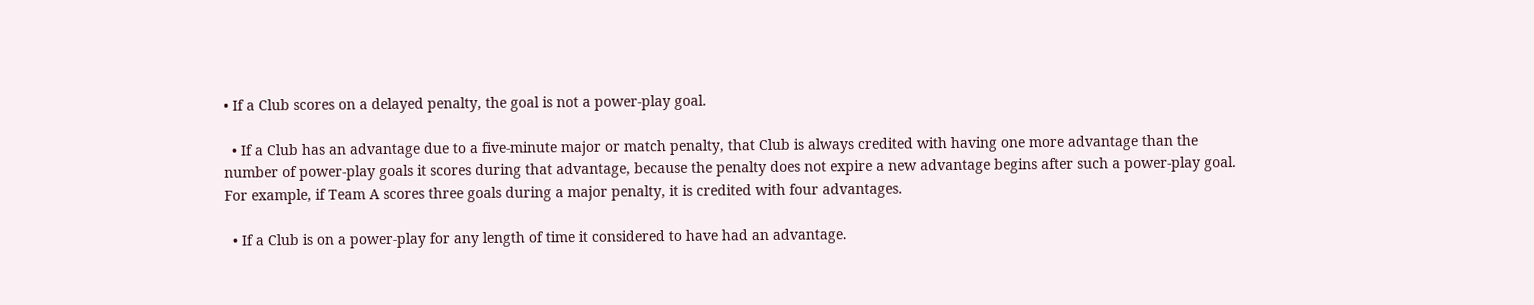• If a Club scores on a delayed penalty, the goal is not a power-play goal.

  • If a Club has an advantage due to a five-minute major or match penalty, that Club is always credited with having one more advantage than the number of power-play goals it scores during that advantage, because the penalty does not expire a new advantage begins after such a power-play goal. For example, if Team A scores three goals during a major penalty, it is credited with four advantages.

  • If a Club is on a power-play for any length of time it considered to have had an advantage.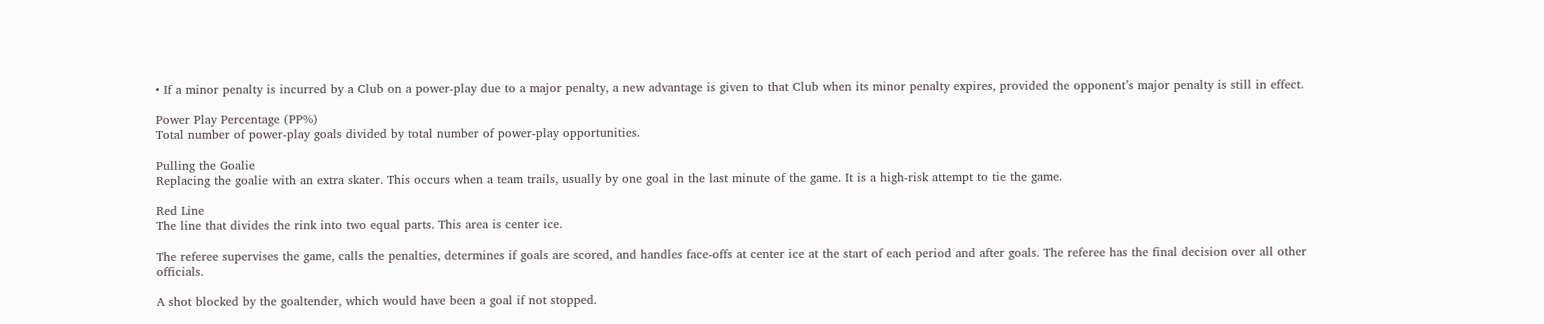• If a minor penalty is incurred by a Club on a power-play due to a major penalty, a new advantage is given to that Club when its minor penalty expires, provided the opponent’s major penalty is still in effect.

Power Play Percentage (PP%)
Total number of power-play goals divided by total number of power-play opportunities.

Pulling the Goalie
Replacing the goalie with an extra skater. This occurs when a team trails, usually by one goal in the last minute of the game. It is a high-risk attempt to tie the game.

Red Line
The line that divides the rink into two equal parts. This area is center ice.

The referee supervises the game, calls the penalties, determines if goals are scored, and handles face-offs at center ice at the start of each period and after goals. The referee has the final decision over all other officials.

A shot blocked by the goaltender, which would have been a goal if not stopped.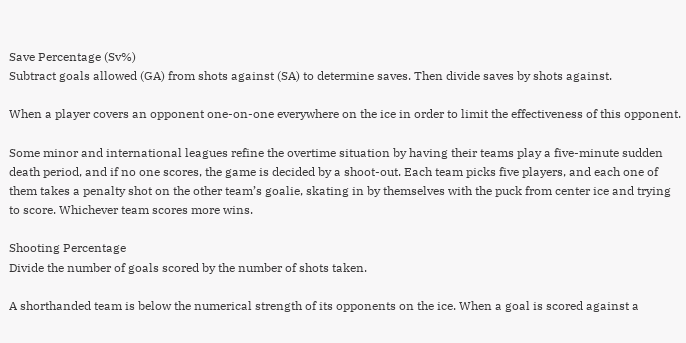Save Percentage (Sv%)
Subtract goals allowed (GA) from shots against (SA) to determine saves. Then divide saves by shots against.

When a player covers an opponent one-on-one everywhere on the ice in order to limit the effectiveness of this opponent.

Some minor and international leagues refine the overtime situation by having their teams play a five-minute sudden death period, and if no one scores, the game is decided by a shoot-out. Each team picks five players, and each one of them takes a penalty shot on the other team’s goalie, skating in by themselves with the puck from center ice and trying to score. Whichever team scores more wins.

Shooting Percentage
Divide the number of goals scored by the number of shots taken.

A shorthanded team is below the numerical strength of its opponents on the ice. When a goal is scored against a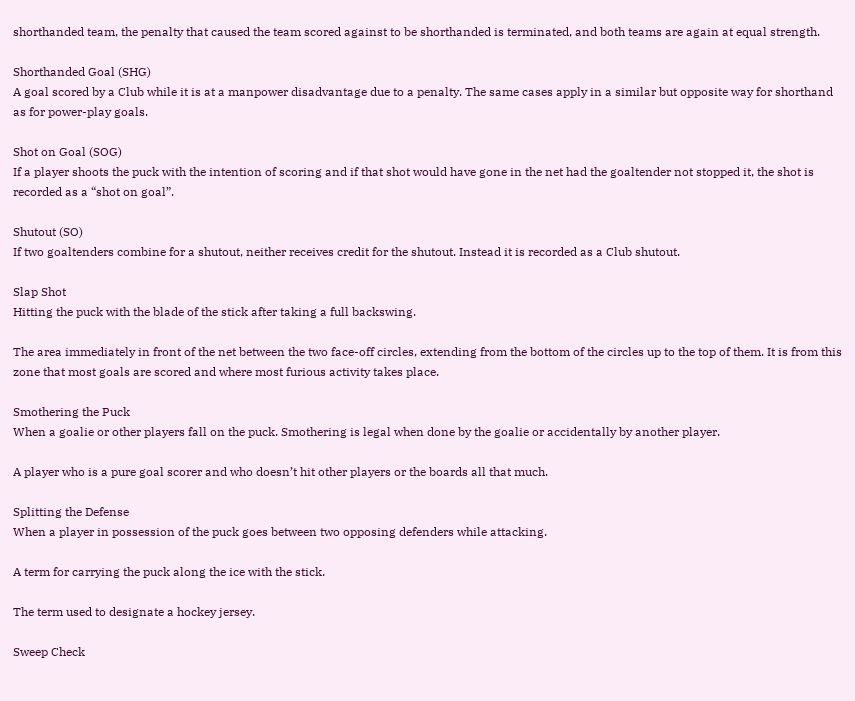shorthanded team, the penalty that caused the team scored against to be shorthanded is terminated, and both teams are again at equal strength.

Shorthanded Goal (SHG)
A goal scored by a Club while it is at a manpower disadvantage due to a penalty. The same cases apply in a similar but opposite way for shorthand as for power-play goals.

Shot on Goal (SOG)
If a player shoots the puck with the intention of scoring and if that shot would have gone in the net had the goaltender not stopped it, the shot is recorded as a “shot on goal”.

Shutout (SO)
If two goaltenders combine for a shutout, neither receives credit for the shutout. Instead it is recorded as a Club shutout.

Slap Shot
Hitting the puck with the blade of the stick after taking a full backswing.

The area immediately in front of the net between the two face-off circles, extending from the bottom of the circles up to the top of them. It is from this zone that most goals are scored and where most furious activity takes place.

Smothering the Puck
When a goalie or other players fall on the puck. Smothering is legal when done by the goalie or accidentally by another player.

A player who is a pure goal scorer and who doesn’t hit other players or the boards all that much.

Splitting the Defense
When a player in possession of the puck goes between two opposing defenders while attacking.

A term for carrying the puck along the ice with the stick.

The term used to designate a hockey jersey.

Sweep Check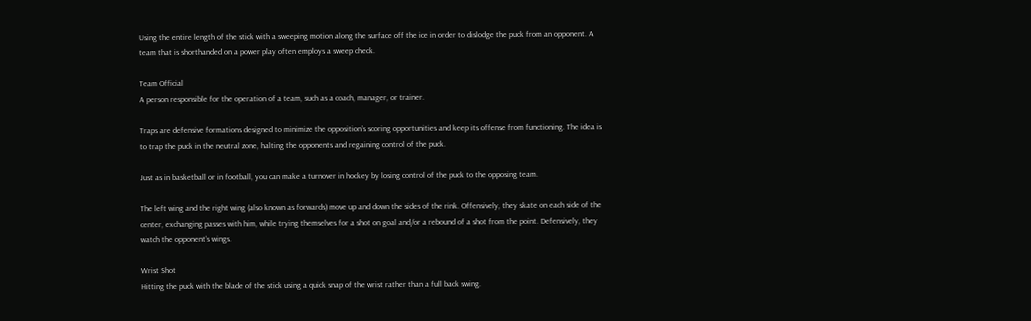Using the entire length of the stick with a sweeping motion along the surface off the ice in order to dislodge the puck from an opponent. A team that is shorthanded on a power play often employs a sweep check.

Team Official
A person responsible for the operation of a team, such as a coach, manager, or trainer.

Traps are defensive formations designed to minimize the opposition’s scoring opportunities and keep its offense from functioning. The idea is to trap the puck in the neutral zone, halting the opponents and regaining control of the puck.

Just as in basketball or in football, you can make a turnover in hockey by losing control of the puck to the opposing team.

The left wing and the right wing (also known as forwards) move up and down the sides of the rink. Offensively, they skate on each side of the center, exchanging passes with him, while trying themselves for a shot on goal and/or a rebound of a shot from the point. Defensively, they watch the opponent’s wings.

Wrist Shot
Hitting the puck with the blade of the stick using a quick snap of the wrist rather than a full back swing.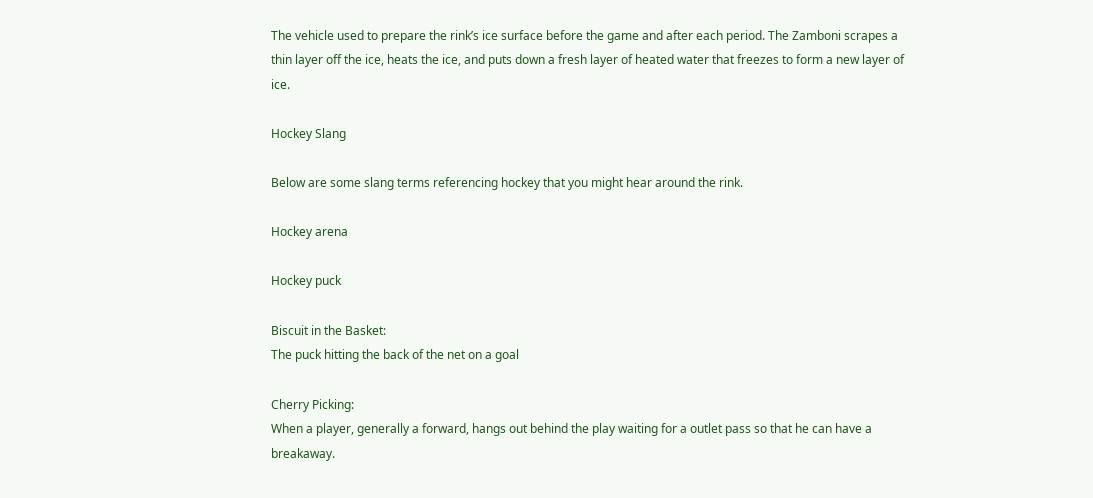The vehicle used to prepare the rink’s ice surface before the game and after each period. The Zamboni scrapes a thin layer off the ice, heats the ice, and puts down a fresh layer of heated water that freezes to form a new layer of ice.

Hockey Slang

Below are some slang terms referencing hockey that you might hear around the rink.

Hockey arena

Hockey puck

Biscuit in the Basket:
The puck hitting the back of the net on a goal

Cherry Picking:
When a player, generally a forward, hangs out behind the play waiting for a outlet pass so that he can have a breakaway.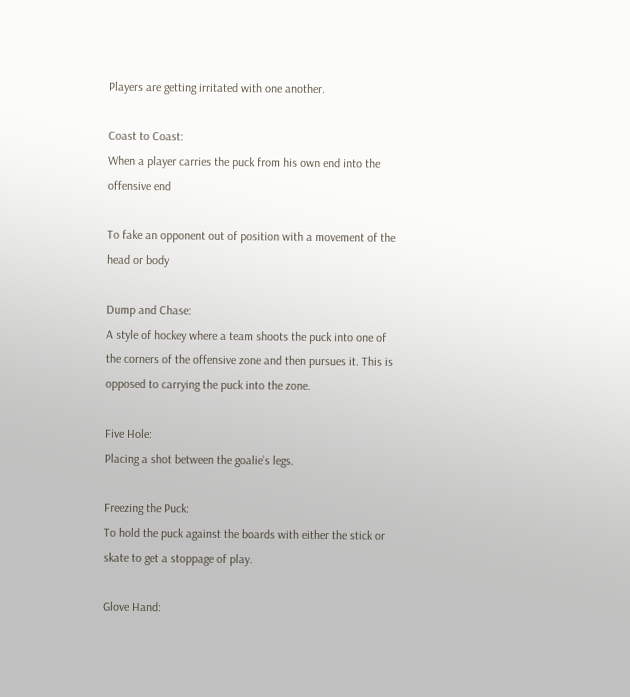Players are getting irritated with one another.

Coast to Coast:
When a player carries the puck from his own end into the offensive end

To fake an opponent out of position with a movement of the head or body

Dump and Chase:
A style of hockey where a team shoots the puck into one of the corners of the offensive zone and then pursues it. This is opposed to carrying the puck into the zone.

Five Hole:
Placing a shot between the goalie’s legs.

Freezing the Puck:
To hold the puck against the boards with either the stick or skate to get a stoppage of play.

Glove Hand: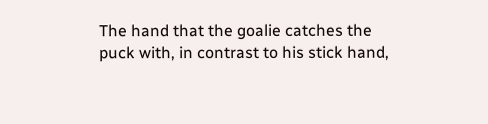The hand that the goalie catches the puck with, in contrast to his stick hand,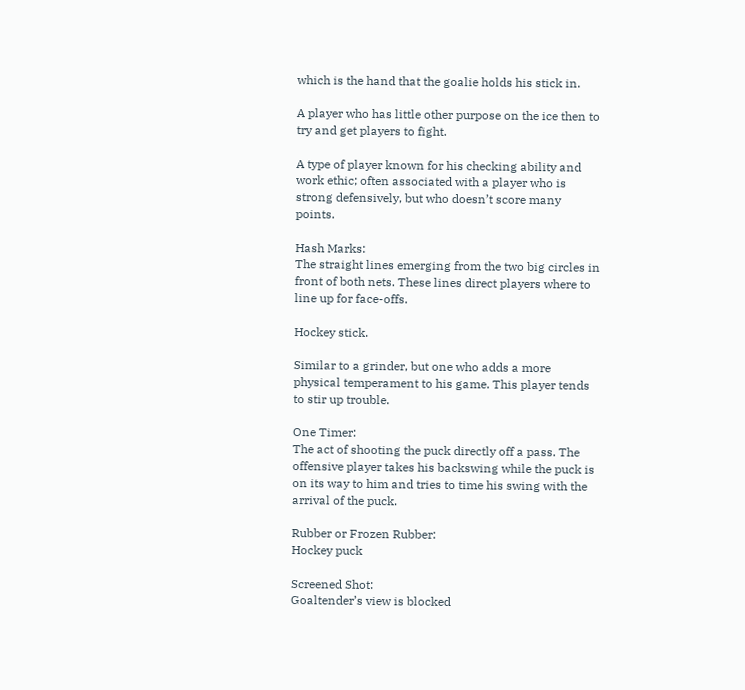which is the hand that the goalie holds his stick in.

A player who has little other purpose on the ice then to try and get players to fight.

A type of player known for his checking ability and work ethic; often associated with a player who is strong defensively, but who doesn’t score many points.

Hash Marks:
The straight lines emerging from the two big circles in front of both nets. These lines direct players where to line up for face-offs.

Hockey stick.

Similar to a grinder, but one who adds a more physical temperament to his game. This player tends to stir up trouble.

One Timer:
The act of shooting the puck directly off a pass. The offensive player takes his backswing while the puck is on its way to him and tries to time his swing with the arrival of the puck.

Rubber or Frozen Rubber:
Hockey puck

Screened Shot:
Goaltender’s view is blocked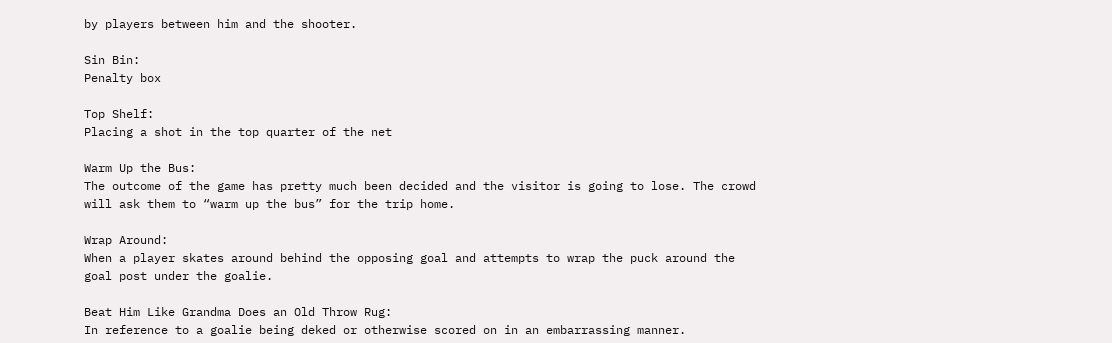by players between him and the shooter.

Sin Bin:
Penalty box

Top Shelf:
Placing a shot in the top quarter of the net

Warm Up the Bus:
The outcome of the game has pretty much been decided and the visitor is going to lose. The crowd will ask them to “warm up the bus” for the trip home.

Wrap Around:
When a player skates around behind the opposing goal and attempts to wrap the puck around the goal post under the goalie.

Beat Him Like Grandma Does an Old Throw Rug:
In reference to a goalie being deked or otherwise scored on in an embarrassing manner.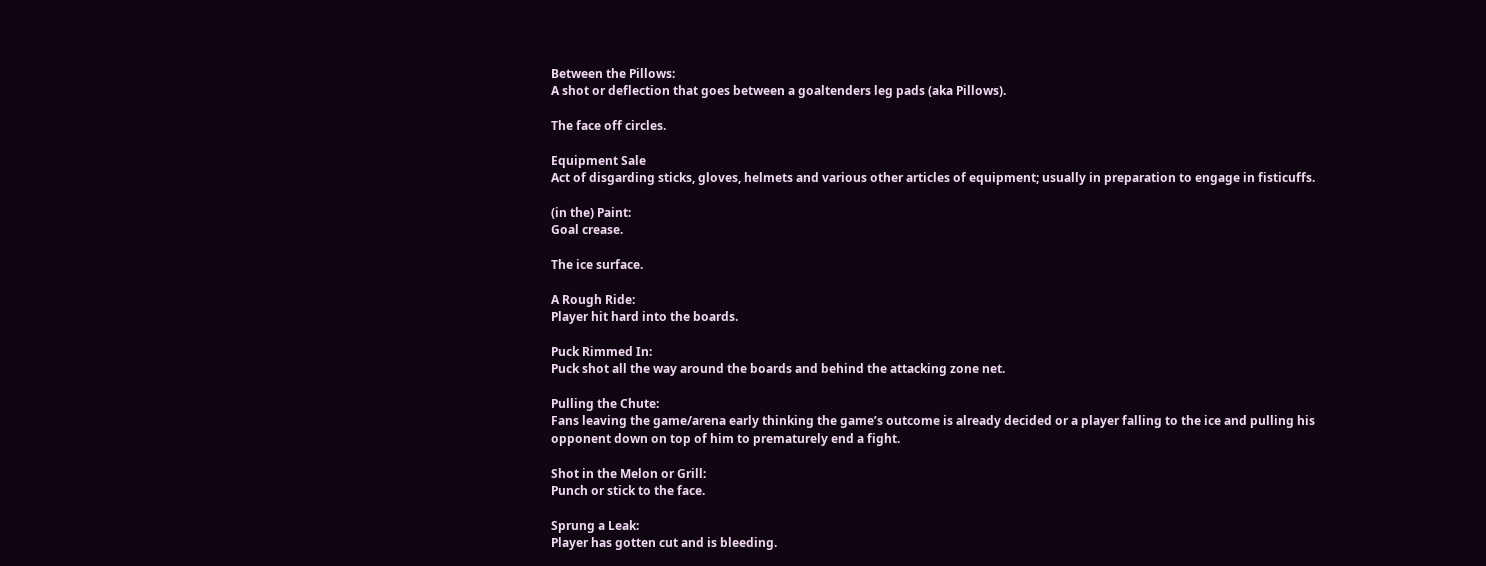Between the Pillows:
A shot or deflection that goes between a goaltenders leg pads (aka Pillows).

The face off circles.

Equipment Sale
Act of disgarding sticks, gloves, helmets and various other articles of equipment; usually in preparation to engage in fisticuffs.

(in the) Paint:
Goal crease.

The ice surface.

A Rough Ride:
Player hit hard into the boards.

Puck Rimmed In:
Puck shot all the way around the boards and behind the attacking zone net.

Pulling the Chute:
Fans leaving the game/arena early thinking the game’s outcome is already decided or a player falling to the ice and pulling his opponent down on top of him to prematurely end a fight.

Shot in the Melon or Grill:
Punch or stick to the face.

Sprung a Leak:
Player has gotten cut and is bleeding.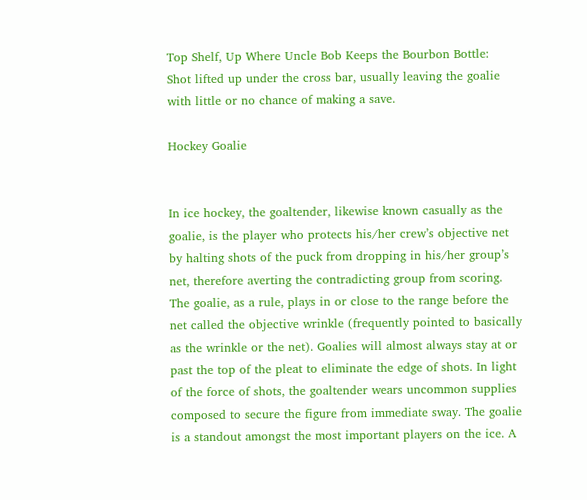Top Shelf, Up Where Uncle Bob Keeps the Bourbon Bottle:
Shot lifted up under the cross bar, usually leaving the goalie with little or no chance of making a save.

Hockey Goalie


In ice hockey, the goaltender, likewise known casually as the goalie, is the player who protects his/her crew’s objective net by halting shots of the puck from dropping in his/her group’s net, therefore averting the contradicting group from scoring. The goalie, as a rule, plays in or close to the range before the net called the objective wrinkle (frequently pointed to basically as the wrinkle or the net). Goalies will almost always stay at or past the top of the pleat to eliminate the edge of shots. In light of the force of shots, the goaltender wears uncommon supplies composed to secure the figure from immediate sway. The goalie is a standout amongst the most important players on the ice. A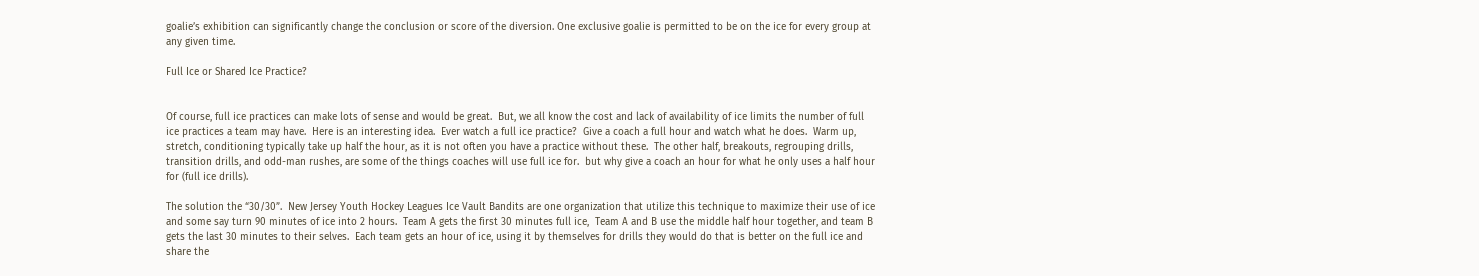goalie’s exhibition can significantly change the conclusion or score of the diversion. One exclusive goalie is permitted to be on the ice for every group at any given time.

Full Ice or Shared Ice Practice?


Of course, full ice practices can make lots of sense and would be great.  But, we all know the cost and lack of availability of ice limits the number of full ice practices a team may have.  Here is an interesting idea.  Ever watch a full ice practice?  Give a coach a full hour and watch what he does.  Warm up, stretch, conditioning typically take up half the hour, as it is not often you have a practice without these.  The other half, breakouts, regrouping drills, transition drills, and odd-man rushes, are some of the things coaches will use full ice for.  but why give a coach an hour for what he only uses a half hour for (full ice drills).

The solution the “30/30”.  New Jersey Youth Hockey Leagues Ice Vault Bandits are one organization that utilize this technique to maximize their use of ice and some say turn 90 minutes of ice into 2 hours.  Team A gets the first 30 minutes full ice,  Team A and B use the middle half hour together, and team B gets the last 30 minutes to their selves.  Each team gets an hour of ice, using it by themselves for drills they would do that is better on the full ice and share the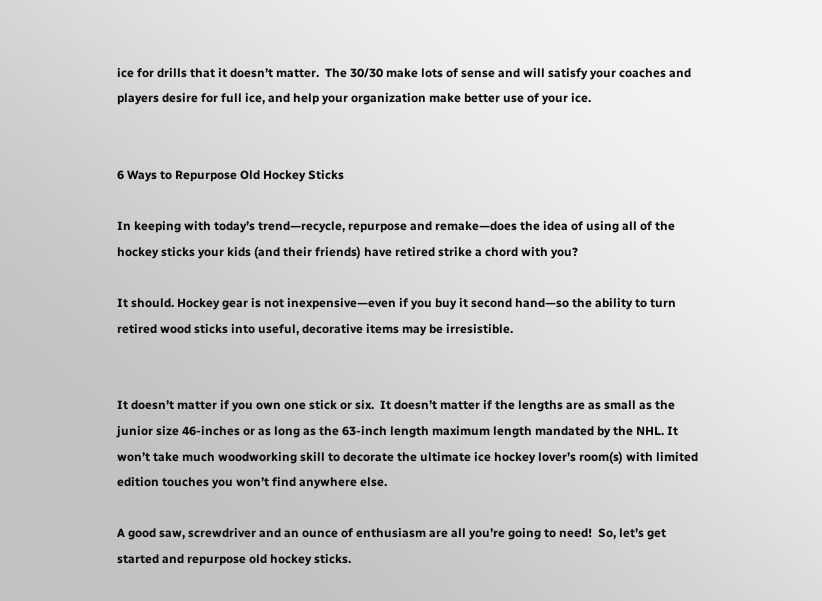ice for drills that it doesn’t matter.  The 30/30 make lots of sense and will satisfy your coaches and players desire for full ice, and help your organization make better use of your ice.


6 Ways to Repurpose Old Hockey Sticks

In keeping with today’s trend—recycle, repurpose and remake—does the idea of using all of the hockey sticks your kids (and their friends) have retired strike a chord with you?

It should. Hockey gear is not inexpensive—even if you buy it second hand—so the ability to turn retired wood sticks into useful, decorative items may be irresistible.


It doesn’t matter if you own one stick or six.  It doesn’t matter if the lengths are as small as the junior size 46-inches or as long as the 63-inch length maximum length mandated by the NHL. It won’t take much woodworking skill to decorate the ultimate ice hockey lover’s room(s) with limited edition touches you won’t find anywhere else.

A good saw, screwdriver and an ounce of enthusiasm are all you’re going to need!  So, let’s get started and repurpose old hockey sticks.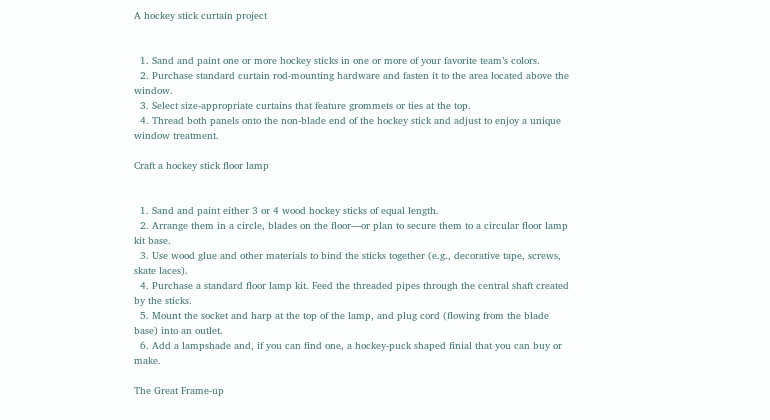A hockey stick curtain project


  1. Sand and paint one or more hockey sticks in one or more of your favorite team’s colors.
  2. Purchase standard curtain rod-mounting hardware and fasten it to the area located above the window.
  3. Select size-appropriate curtains that feature grommets or ties at the top.
  4. Thread both panels onto the non-blade end of the hockey stick and adjust to enjoy a unique window treatment.

Craft a hockey stick floor lamp


  1. Sand and paint either 3 or 4 wood hockey sticks of equal length.
  2. Arrange them in a circle, blades on the floor—or plan to secure them to a circular floor lamp kit base.
  3. Use wood glue and other materials to bind the sticks together (e.g., decorative tape, screws, skate laces).
  4. Purchase a standard floor lamp kit. Feed the threaded pipes through the central shaft created by the sticks.
  5. Mount the socket and harp at the top of the lamp, and plug cord (flowing from the blade base) into an outlet.
  6. Add a lampshade and, if you can find one, a hockey-puck shaped finial that you can buy or make.

The Great Frame-up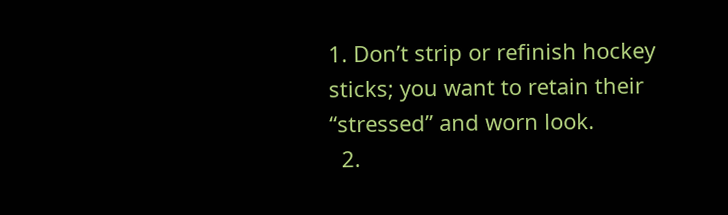1. Don’t strip or refinish hockey sticks; you want to retain their “stressed” and worn look.
  2.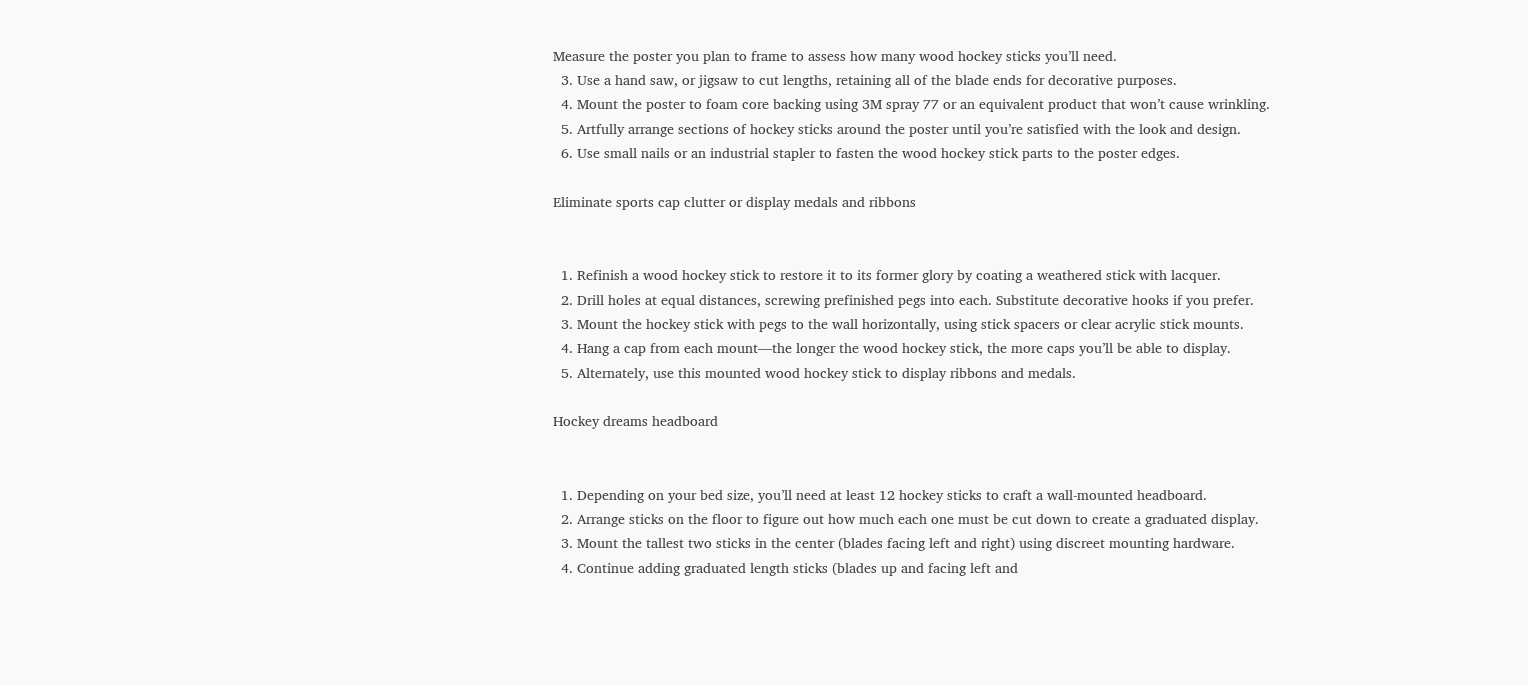Measure the poster you plan to frame to assess how many wood hockey sticks you’ll need.
  3. Use a hand saw, or jigsaw to cut lengths, retaining all of the blade ends for decorative purposes.
  4. Mount the poster to foam core backing using 3M spray 77 or an equivalent product that won’t cause wrinkling.
  5. Artfully arrange sections of hockey sticks around the poster until you’re satisfied with the look and design.
  6. Use small nails or an industrial stapler to fasten the wood hockey stick parts to the poster edges.

Eliminate sports cap clutter or display medals and ribbons


  1. Refinish a wood hockey stick to restore it to its former glory by coating a weathered stick with lacquer.
  2. Drill holes at equal distances, screwing prefinished pegs into each. Substitute decorative hooks if you prefer.
  3. Mount the hockey stick with pegs to the wall horizontally, using stick spacers or clear acrylic stick mounts.
  4. Hang a cap from each mount—the longer the wood hockey stick, the more caps you’ll be able to display.
  5. Alternately, use this mounted wood hockey stick to display ribbons and medals.

Hockey dreams headboard


  1. Depending on your bed size, you’ll need at least 12 hockey sticks to craft a wall-mounted headboard.
  2. Arrange sticks on the floor to figure out how much each one must be cut down to create a graduated display.
  3. Mount the tallest two sticks in the center (blades facing left and right) using discreet mounting hardware.
  4. Continue adding graduated length sticks (blades up and facing left and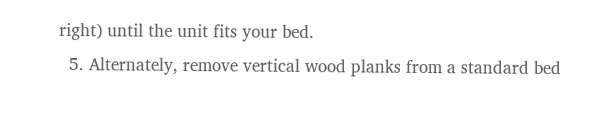right) until the unit fits your bed.
  5. Alternately, remove vertical wood planks from a standard bed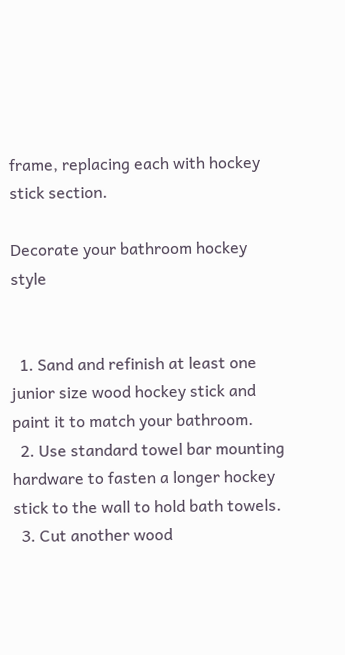frame, replacing each with hockey stick section.

Decorate your bathroom hockey style


  1. Sand and refinish at least one junior size wood hockey stick and paint it to match your bathroom.
  2. Use standard towel bar mounting hardware to fasten a longer hockey stick to the wall to hold bath towels.
  3. Cut another wood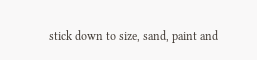stick down to size, sand, paint and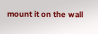mount it on the wall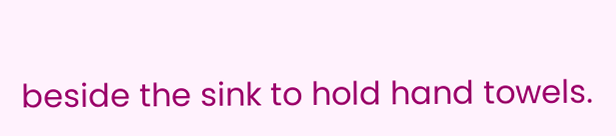beside the sink to hold hand towels.